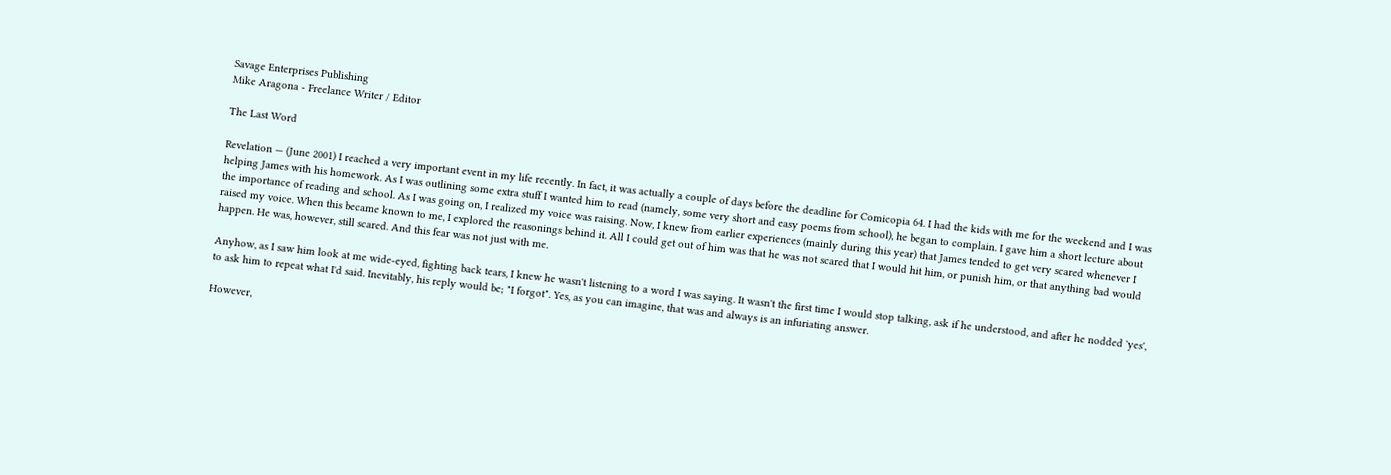Savage Enterprises Publishing
Mike Aragona - Freelance Writer / Editor

The Last Word

Revelation — (June 2001) I reached a very important event in my life recently. In fact, it was actually a couple of days before the deadline for Comicopia 64. I had the kids with me for the weekend and I was helping James with his homework. As I was outlining some extra stuff I wanted him to read (namely, some very short and easy poems from school), he began to complain. I gave him a short lecture about the importance of reading and school. As I was going on, I realized my voice was raising. Now, I knew from earlier experiences (mainly during this year) that James tended to get very scared whenever I raised my voice. When this became known to me, I explored the reasonings behind it. All I could get out of him was that he was not scared that I would hit him, or punish him, or that anything bad would happen. He was, however, still scared. And this fear was not just with me.

Anyhow, as I saw him look at me wide-eyed, fighting back tears, I knew he wasn't listening to a word I was saying. It wasn't the first time I would stop talking, ask if he understood, and after he nodded 'yes', to ask him to repeat what I'd said. Inevitably, his reply would be; "I forgot". Yes, as you can imagine, that was and always is an infuriating answer.

However,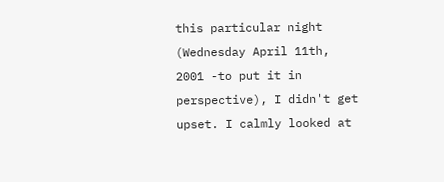this particular night (Wednesday April 11th, 2001 -to put it in perspective), I didn't get upset. I calmly looked at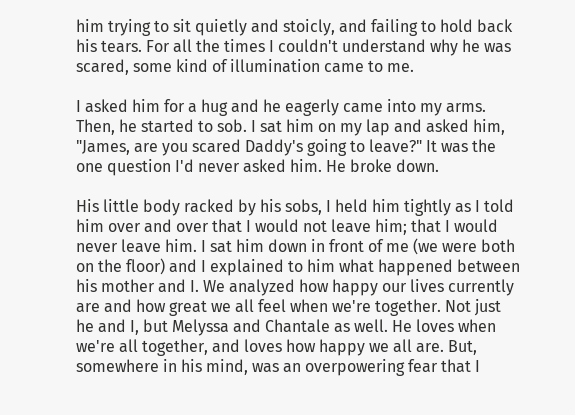him trying to sit quietly and stoicly, and failing to hold back his tears. For all the times I couldn't understand why he was scared, some kind of illumination came to me.

I asked him for a hug and he eagerly came into my arms. Then, he started to sob. I sat him on my lap and asked him, "James, are you scared Daddy's going to leave?" It was the one question I'd never asked him. He broke down.

His little body racked by his sobs, I held him tightly as I told him over and over that I would not leave him; that I would never leave him. I sat him down in front of me (we were both on the floor) and I explained to him what happened between his mother and I. We analyzed how happy our lives currently are and how great we all feel when we're together. Not just he and I, but Melyssa and Chantale as well. He loves when we're all together, and loves how happy we all are. But, somewhere in his mind, was an overpowering fear that I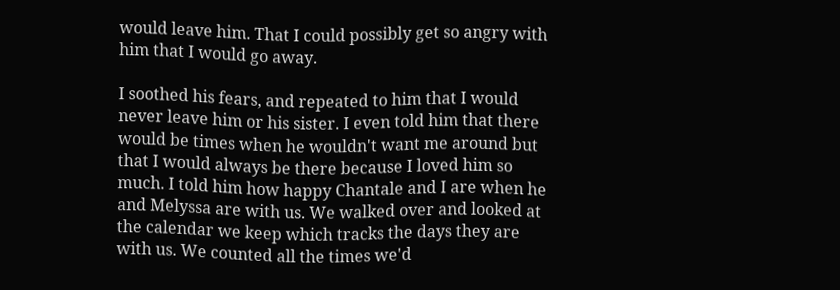would leave him. That I could possibly get so angry with him that I would go away.

I soothed his fears, and repeated to him that I would never leave him or his sister. I even told him that there would be times when he wouldn't want me around but that I would always be there because I loved him so much. I told him how happy Chantale and I are when he and Melyssa are with us. We walked over and looked at the calendar we keep which tracks the days they are with us. We counted all the times we'd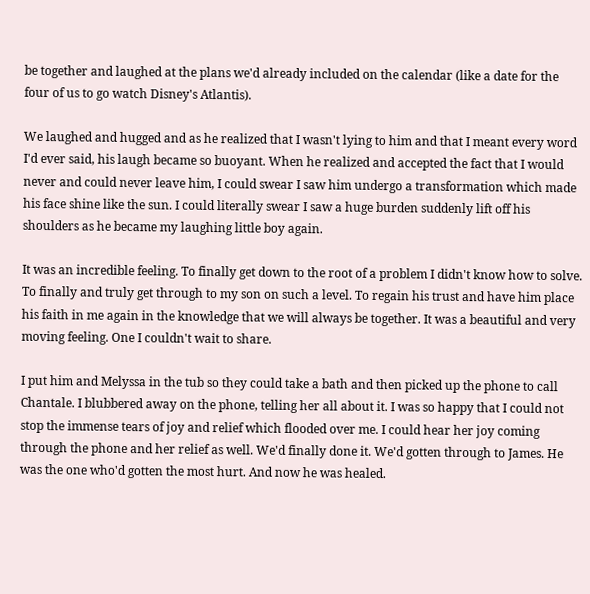be together and laughed at the plans we'd already included on the calendar (like a date for the four of us to go watch Disney's Atlantis).

We laughed and hugged and as he realized that I wasn't lying to him and that I meant every word I'd ever said, his laugh became so buoyant. When he realized and accepted the fact that I would never and could never leave him, I could swear I saw him undergo a transformation which made his face shine like the sun. I could literally swear I saw a huge burden suddenly lift off his shoulders as he became my laughing little boy again.

It was an incredible feeling. To finally get down to the root of a problem I didn't know how to solve. To finally and truly get through to my son on such a level. To regain his trust and have him place his faith in me again in the knowledge that we will always be together. It was a beautiful and very moving feeling. One I couldn't wait to share.

I put him and Melyssa in the tub so they could take a bath and then picked up the phone to call Chantale. I blubbered away on the phone, telling her all about it. I was so happy that I could not stop the immense tears of joy and relief which flooded over me. I could hear her joy coming through the phone and her relief as well. We'd finally done it. We'd gotten through to James. He was the one who'd gotten the most hurt. And now he was healed.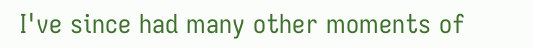I've since had many other moments of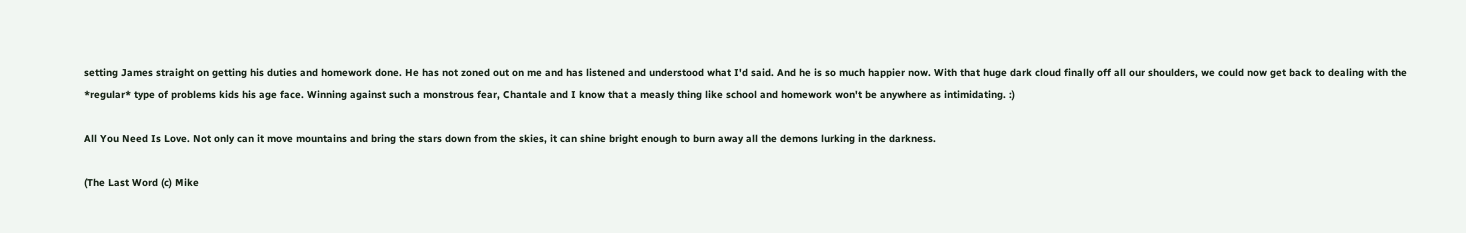setting James straight on getting his duties and homework done. He has not zoned out on me and has listened and understood what I'd said. And he is so much happier now. With that huge dark cloud finally off all our shoulders, we could now get back to dealing with the *regular* type of problems kids his age face. Winning against such a monstrous fear, Chantale and I know that a measly thing like school and homework won't be anywhere as intimidating. :)

All You Need Is Love. Not only can it move mountains and bring the stars down from the skies, it can shine bright enough to burn away all the demons lurking in the darkness.

(The Last Word (c) Mike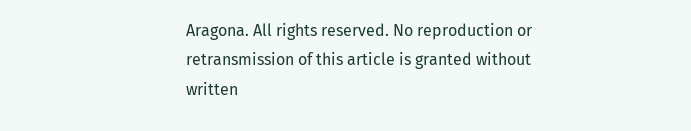Aragona. All rights reserved. No reproduction or retransmission of this article is granted without written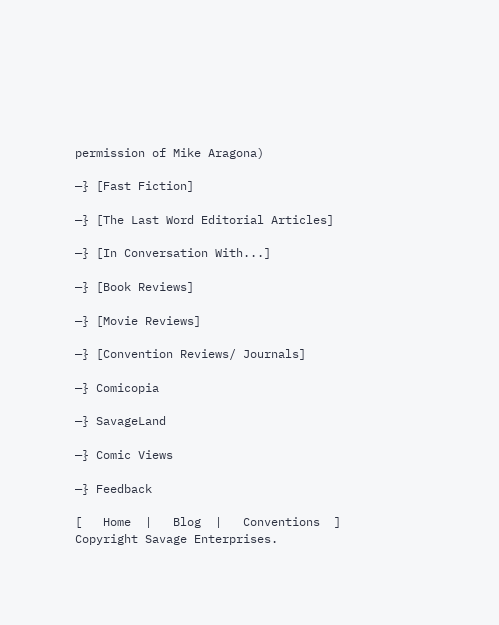permission of Mike Aragona)

—} [Fast Fiction]

—} [The Last Word Editorial Articles]

—} [In Conversation With...]

—} [Book Reviews]

—} [Movie Reviews]

—} [Convention Reviews/ Journals]

—} Comicopia

—} SavageLand

—} Comic Views

—} Feedback

[   Home  |   Blog  |   Conventions  ]
Copyright Savage Enterprises.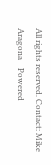All rights reserved. Contact: Mike Aragona    Powered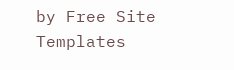by Free Site Templates